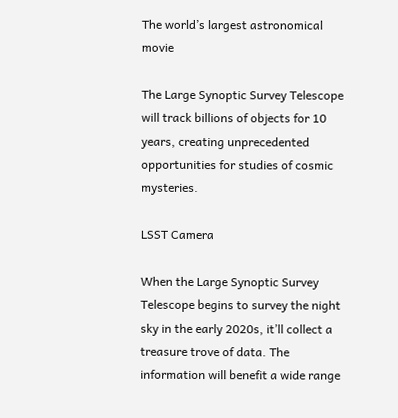The world’s largest astronomical movie

The Large Synoptic Survey Telescope will track billions of objects for 10 years, creating unprecedented opportunities for studies of cosmic mysteries.

LSST Camera

When the Large Synoptic Survey Telescope begins to survey the night sky in the early 2020s, it’ll collect a treasure trove of data. The information will benefit a wide range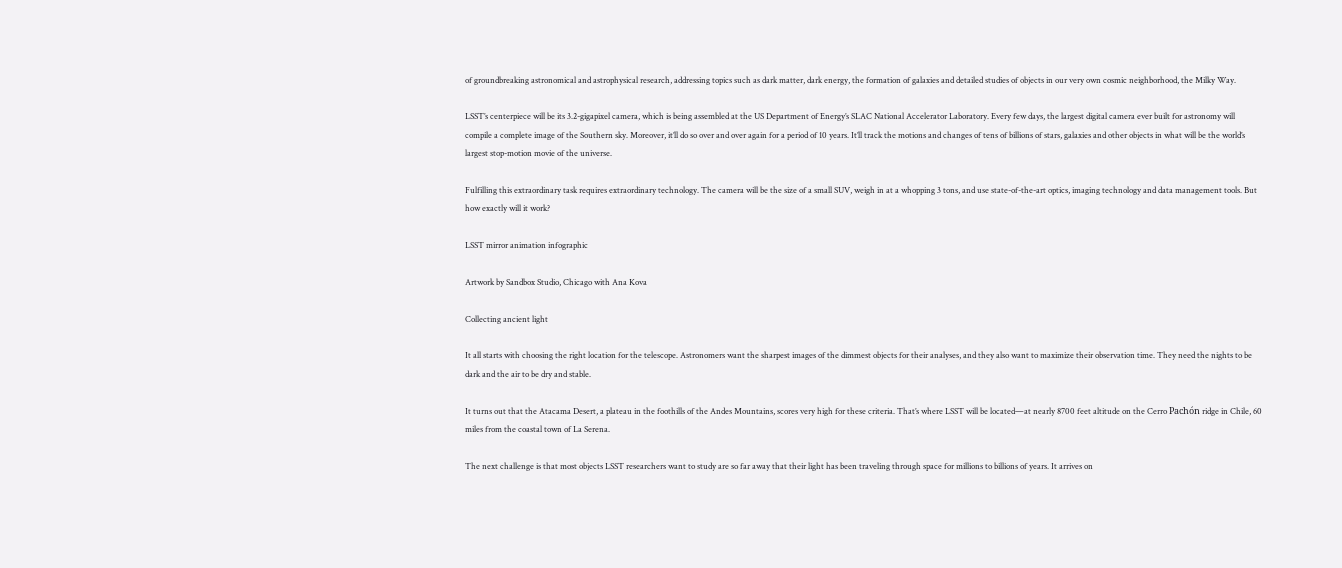of groundbreaking astronomical and astrophysical research, addressing topics such as dark matter, dark energy, the formation of galaxies and detailed studies of objects in our very own cosmic neighborhood, the Milky Way.

LSST’s centerpiece will be its 3.2-gigapixel camera, which is being assembled at the US Department of Energy’s SLAC National Accelerator Laboratory. Every few days, the largest digital camera ever built for astronomy will compile a complete image of the Southern sky. Moreover, it’ll do so over and over again for a period of 10 years. It’ll track the motions and changes of tens of billions of stars, galaxies and other objects in what will be the world’s largest stop-motion movie of the universe.

Fulfilling this extraordinary task requires extraordinary technology. The camera will be the size of a small SUV, weigh in at a whopping 3 tons, and use state-of-the-art optics, imaging technology and data management tools. But how exactly will it work?

LSST mirror animation infographic

Artwork by Sandbox Studio, Chicago with Ana Kova

Collecting ancient light

It all starts with choosing the right location for the telescope. Astronomers want the sharpest images of the dimmest objects for their analyses, and they also want to maximize their observation time. They need the nights to be dark and the air to be dry and stable.

It turns out that the Atacama Desert, a plateau in the foothills of the Andes Mountains, scores very high for these criteria. That’s where LSST will be located—at nearly 8700 feet altitude on the Cerro Pachón ridge in Chile, 60 miles from the coastal town of La Serena.

The next challenge is that most objects LSST researchers want to study are so far away that their light has been traveling through space for millions to billions of years. It arrives on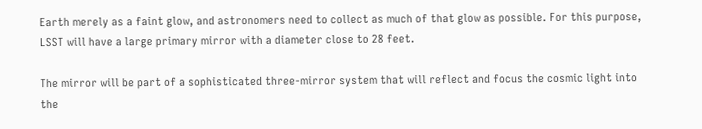Earth merely as a faint glow, and astronomers need to collect as much of that glow as possible. For this purpose, LSST will have a large primary mirror with a diameter close to 28 feet.

The mirror will be part of a sophisticated three-mirror system that will reflect and focus the cosmic light into the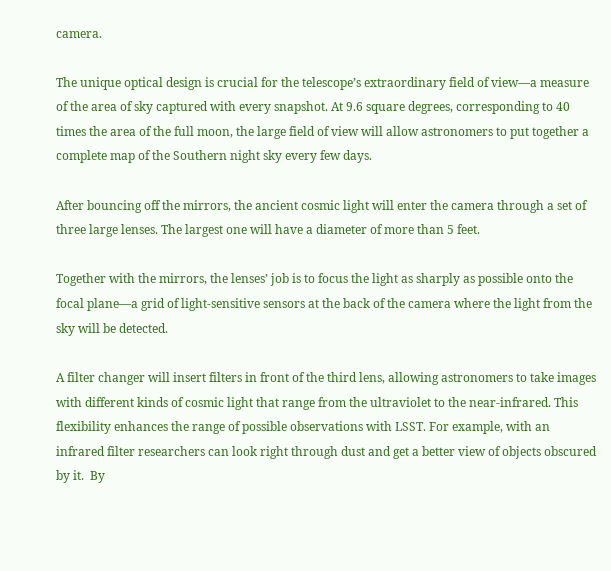camera.

The unique optical design is crucial for the telescope’s extraordinary field of view—a measure of the area of sky captured with every snapshot. At 9.6 square degrees, corresponding to 40 times the area of the full moon, the large field of view will allow astronomers to put together a complete map of the Southern night sky every few days.

After bouncing off the mirrors, the ancient cosmic light will enter the camera through a set of three large lenses. The largest one will have a diameter of more than 5 feet.

Together with the mirrors, the lenses’ job is to focus the light as sharply as possible onto the focal plane—a grid of light-sensitive sensors at the back of the camera where the light from the sky will be detected.

A filter changer will insert filters in front of the third lens, allowing astronomers to take images with different kinds of cosmic light that range from the ultraviolet to the near-infrared. This flexibility enhances the range of possible observations with LSST. For example, with an infrared filter researchers can look right through dust and get a better view of objects obscured by it.  By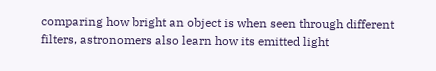comparing how bright an object is when seen through different filters, astronomers also learn how its emitted light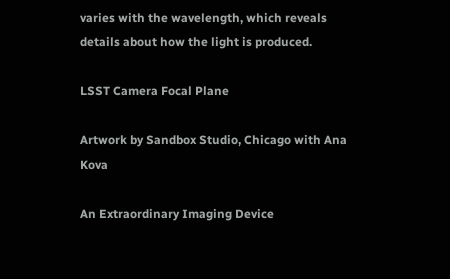varies with the wavelength, which reveals details about how the light is produced.

LSST Camera Focal Plane

Artwork by Sandbox Studio, Chicago with Ana Kova

An Extraordinary Imaging Device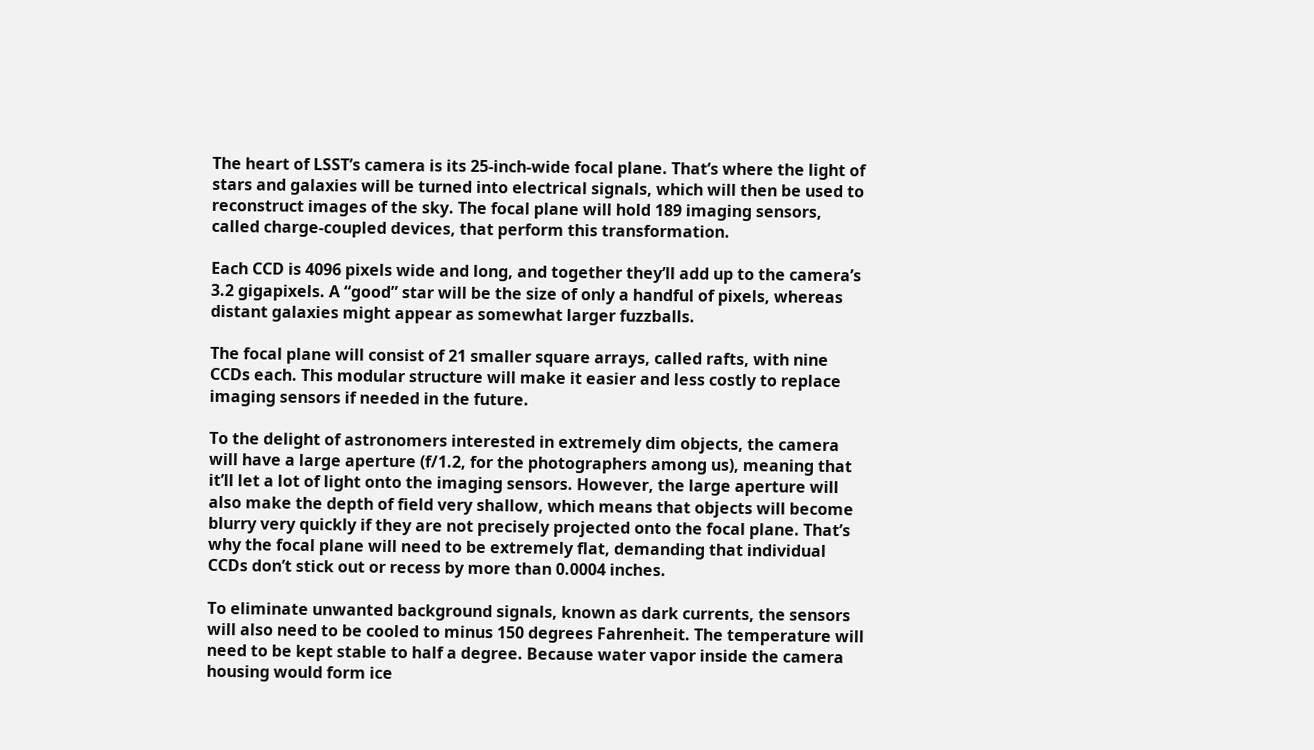The heart of LSST’s camera is its 25-inch-wide focal plane. That’s where the light of stars and galaxies will be turned into electrical signals, which will then be used to reconstruct images of the sky. The focal plane will hold 189 imaging sensors, called charge-coupled devices, that perform this transformation.

Each CCD is 4096 pixels wide and long, and together they’ll add up to the camera’s 3.2 gigapixels. A “good” star will be the size of only a handful of pixels, whereas distant galaxies might appear as somewhat larger fuzzballs.

The focal plane will consist of 21 smaller square arrays, called rafts, with nine CCDs each. This modular structure will make it easier and less costly to replace imaging sensors if needed in the future.

To the delight of astronomers interested in extremely dim objects, the camera will have a large aperture (f/1.2, for the photographers among us), meaning that it’ll let a lot of light onto the imaging sensors. However, the large aperture will also make the depth of field very shallow, which means that objects will become blurry very quickly if they are not precisely projected onto the focal plane. That’s why the focal plane will need to be extremely flat, demanding that individual CCDs don’t stick out or recess by more than 0.0004 inches.

To eliminate unwanted background signals, known as dark currents, the sensors will also need to be cooled to minus 150 degrees Fahrenheit. The temperature will need to be kept stable to half a degree. Because water vapor inside the camera housing would form ice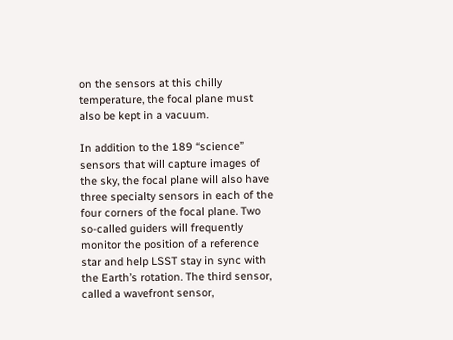on the sensors at this chilly temperature, the focal plane must also be kept in a vacuum.

In addition to the 189 “science” sensors that will capture images of the sky, the focal plane will also have three specialty sensors in each of the four corners of the focal plane. Two so-called guiders will frequently monitor the position of a reference star and help LSST stay in sync with the Earth’s rotation. The third sensor, called a wavefront sensor,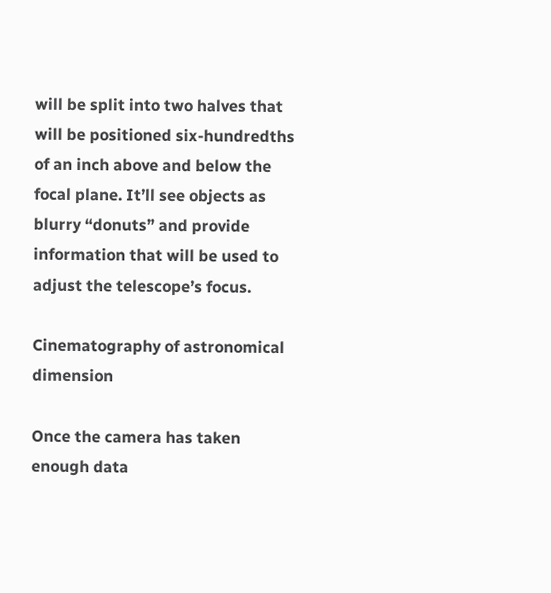will be split into two halves that will be positioned six-hundredths of an inch above and below the focal plane. It’ll see objects as blurry “donuts” and provide information that will be used to adjust the telescope’s focus.

Cinematography of astronomical dimension

Once the camera has taken enough data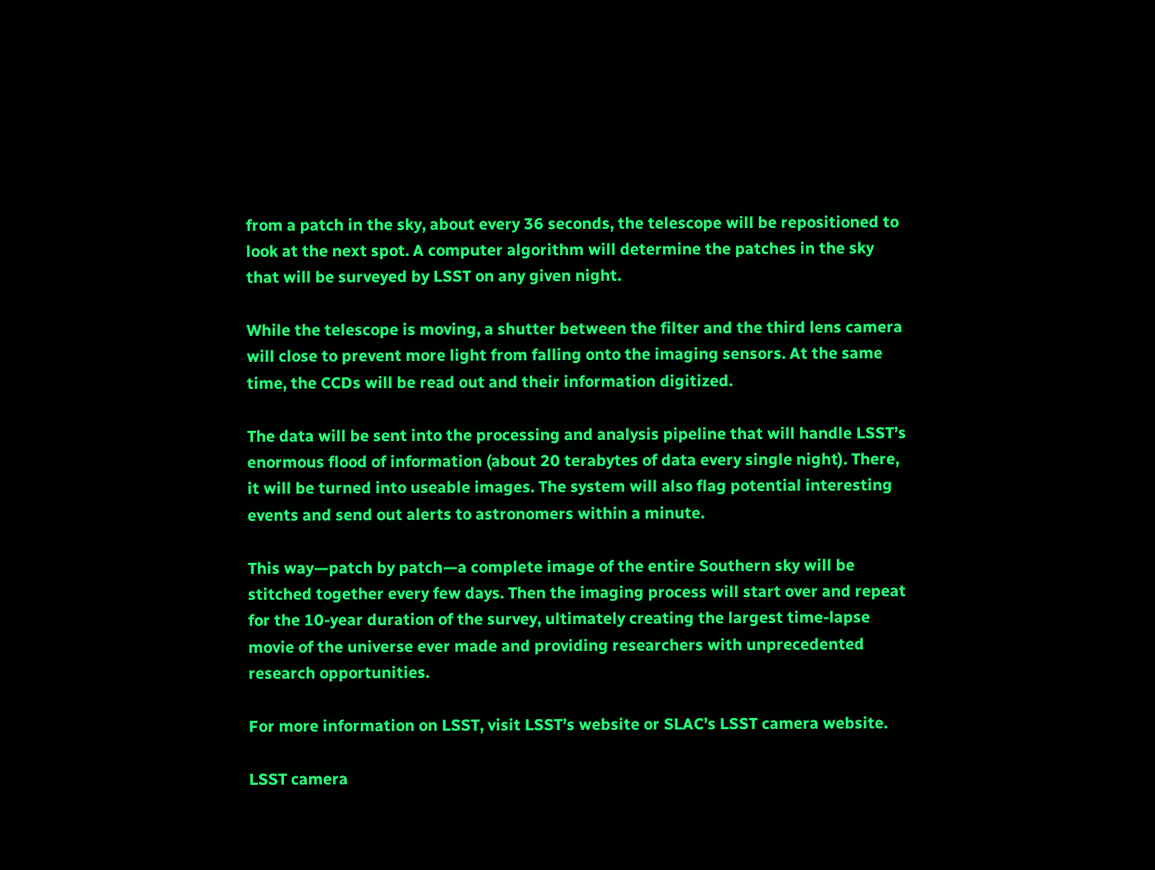from a patch in the sky, about every 36 seconds, the telescope will be repositioned to look at the next spot. A computer algorithm will determine the patches in the sky that will be surveyed by LSST on any given night.

While the telescope is moving, a shutter between the filter and the third lens camera will close to prevent more light from falling onto the imaging sensors. At the same time, the CCDs will be read out and their information digitized.

The data will be sent into the processing and analysis pipeline that will handle LSST’s enormous flood of information (about 20 terabytes of data every single night). There, it will be turned into useable images. The system will also flag potential interesting events and send out alerts to astronomers within a minute.

This way—patch by patch—a complete image of the entire Southern sky will be stitched together every few days. Then the imaging process will start over and repeat for the 10-year duration of the survey, ultimately creating the largest time-lapse movie of the universe ever made and providing researchers with unprecedented research opportunities.

For more information on LSST, visit LSST’s website or SLAC’s LSST camera website.

LSST camera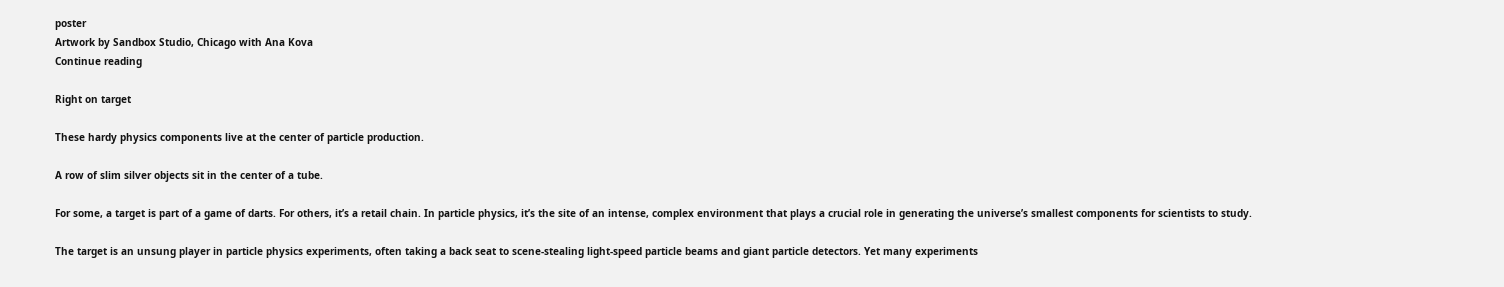poster
Artwork by Sandbox Studio, Chicago with Ana Kova
Continue reading

Right on target

These hardy physics components live at the center of particle production.

A row of slim silver objects sit in the center of a tube.

For some, a target is part of a game of darts. For others, it’s a retail chain. In particle physics, it’s the site of an intense, complex environment that plays a crucial role in generating the universe’s smallest components for scientists to study.

The target is an unsung player in particle physics experiments, often taking a back seat to scene-stealing light-speed particle beams and giant particle detectors. Yet many experiments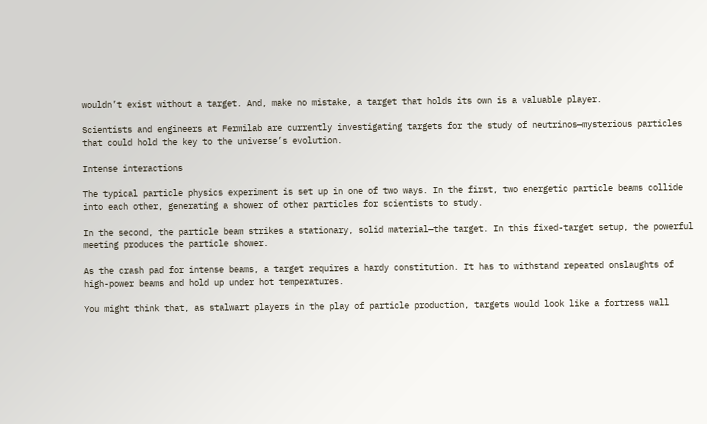wouldn’t exist without a target. And, make no mistake, a target that holds its own is a valuable player.

Scientists and engineers at Fermilab are currently investigating targets for the study of neutrinos—mysterious particles that could hold the key to the universe’s evolution.

Intense interactions

The typical particle physics experiment is set up in one of two ways. In the first, two energetic particle beams collide into each other, generating a shower of other particles for scientists to study.

In the second, the particle beam strikes a stationary, solid material—the target. In this fixed-target setup, the powerful meeting produces the particle shower.

As the crash pad for intense beams, a target requires a hardy constitution. It has to withstand repeated onslaughts of high-power beams and hold up under hot temperatures.

You might think that, as stalwart players in the play of particle production, targets would look like a fortress wall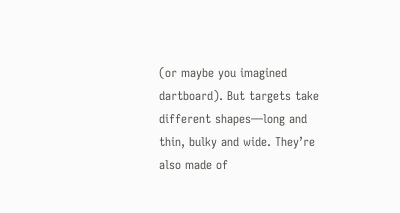(or maybe you imagined dartboard). But targets take different shapes—long and thin, bulky and wide. They’re also made of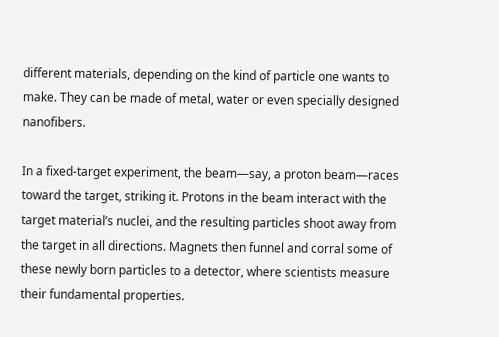different materials, depending on the kind of particle one wants to make. They can be made of metal, water or even specially designed nanofibers.

In a fixed-target experiment, the beam—say, a proton beam—races toward the target, striking it. Protons in the beam interact with the target material’s nuclei, and the resulting particles shoot away from the target in all directions. Magnets then funnel and corral some of these newly born particles to a detector, where scientists measure their fundamental properties.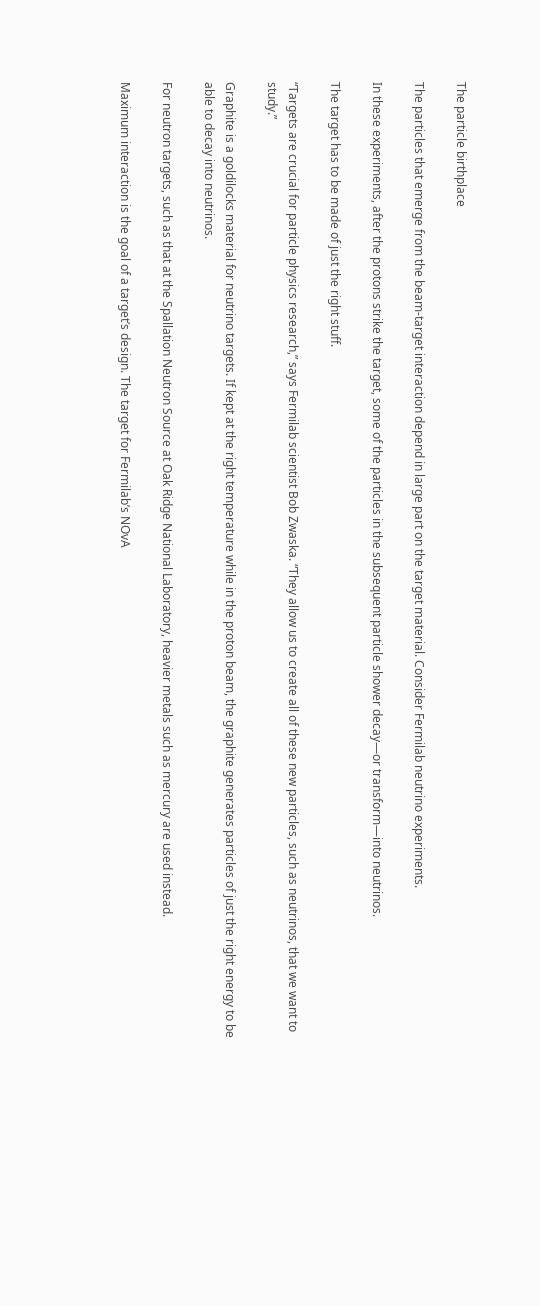The particle birthplace

The particles that emerge from the beam-target interaction depend in large part on the target material. Consider Fermilab neutrino experiments.

In these experiments, after the protons strike the target, some of the particles in the subsequent particle shower decay—or transform—into neutrinos.

The target has to be made of just the right stuff.

“Targets are crucial for particle physics research,” says Fermilab scientist Bob Zwaska. “They allow us to create all of these new particles, such as neutrinos, that we want to study.”

Graphite is a goldilocks material for neutrino targets. If kept at the right temperature while in the proton beam, the graphite generates particles of just the right energy to be able to decay into neutrinos.

For neutron targets, such as that at the Spallation Neutron Source at Oak Ridge National Laboratory, heavier metals such as mercury are used instead.

Maximum interaction is the goal of a target’s design. The target for Fermilab’s NOvA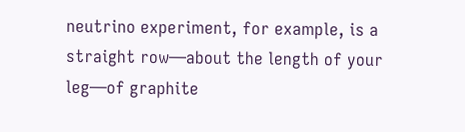neutrino experiment, for example, is a straight row—about the length of your leg—of graphite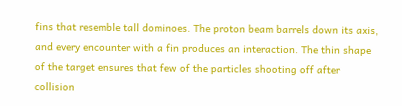fins that resemble tall dominoes. The proton beam barrels down its axis, and every encounter with a fin produces an interaction. The thin shape of the target ensures that few of the particles shooting off after collision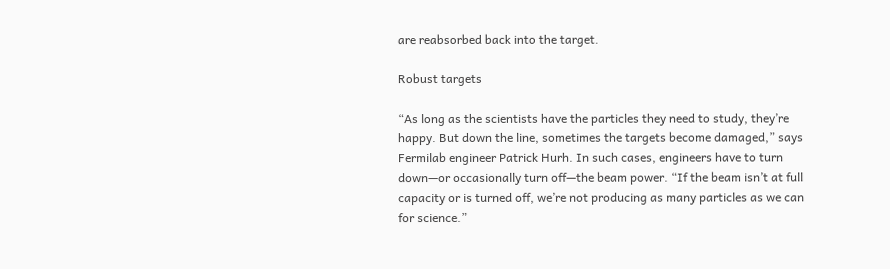are reabsorbed back into the target.

Robust targets

“As long as the scientists have the particles they need to study, they’re happy. But down the line, sometimes the targets become damaged,” says Fermilab engineer Patrick Hurh. In such cases, engineers have to turn down—or occasionally turn off—the beam power. “If the beam isn’t at full capacity or is turned off, we’re not producing as many particles as we can for science.”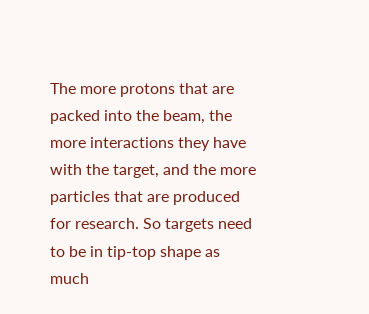The more protons that are packed into the beam, the more interactions they have with the target, and the more particles that are produced for research. So targets need to be in tip-top shape as much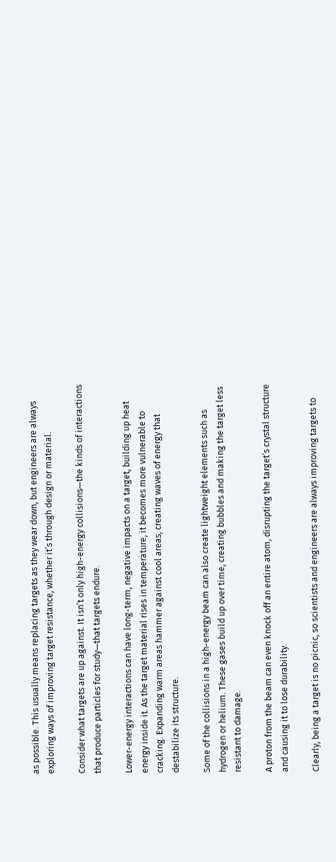as possible. This usually means replacing targets as they wear down, but engineers are always exploring ways of improving target resistance, whether it’s through design or material.

Consider what targets are up against. It isn’t only high-energy collisions—the kinds of interactions that produce particles for study—that targets endure.

Lower-energy interactions can have long-term, negative impacts on a target, building up heat energy inside it. As the target material rises in temperature, it becomes more vulnerable to cracking. Expanding warm areas hammer against cool areas, creating waves of energy that destabilize its structure.

Some of the collisions in a high-energy beam can also create lightweight elements such as hydrogen or helium. These gases build up over time, creating bubbles and making the target less resistant to damage.

A proton from the beam can even knock off an entire atom, disrupting the target’s crystal structure and causing it to lose durability.

Clearly, being a target is no picnic, so scientists and engineers are always improving targets to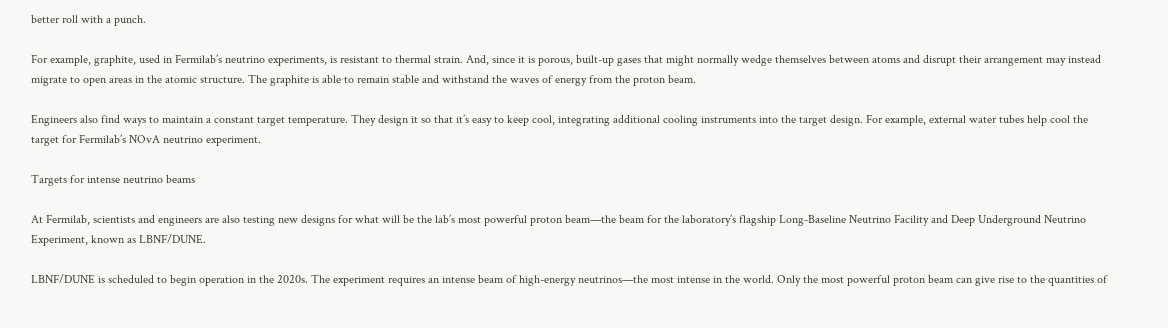better roll with a punch.

For example, graphite, used in Fermilab’s neutrino experiments, is resistant to thermal strain. And, since it is porous, built-up gases that might normally wedge themselves between atoms and disrupt their arrangement may instead migrate to open areas in the atomic structure. The graphite is able to remain stable and withstand the waves of energy from the proton beam.

Engineers also find ways to maintain a constant target temperature. They design it so that it’s easy to keep cool, integrating additional cooling instruments into the target design. For example, external water tubes help cool the target for Fermilab’s NOvA neutrino experiment.

Targets for intense neutrino beams

At Fermilab, scientists and engineers are also testing new designs for what will be the lab’s most powerful proton beam—the beam for the laboratory’s flagship Long-Baseline Neutrino Facility and Deep Underground Neutrino Experiment, known as LBNF/DUNE.

LBNF/DUNE is scheduled to begin operation in the 2020s. The experiment requires an intense beam of high-energy neutrinos—the most intense in the world. Only the most powerful proton beam can give rise to the quantities of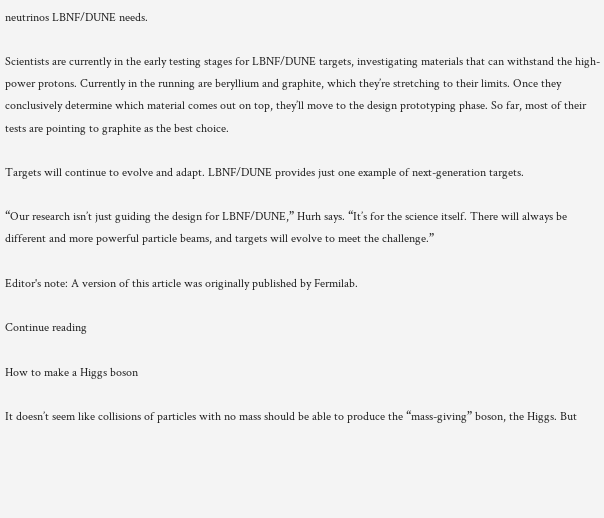neutrinos LBNF/DUNE needs.

Scientists are currently in the early testing stages for LBNF/DUNE targets, investigating materials that can withstand the high-power protons. Currently in the running are beryllium and graphite, which they’re stretching to their limits. Once they conclusively determine which material comes out on top, they’ll move to the design prototyping phase. So far, most of their tests are pointing to graphite as the best choice.

Targets will continue to evolve and adapt. LBNF/DUNE provides just one example of next-generation targets.

“Our research isn’t just guiding the design for LBNF/DUNE,” Hurh says. “It’s for the science itself. There will always be different and more powerful particle beams, and targets will evolve to meet the challenge.”

Editor's note: A version of this article was originally published by Fermilab.

Continue reading

How to make a Higgs boson

It doesn’t seem like collisions of particles with no mass should be able to produce the “mass-giving” boson, the Higgs. But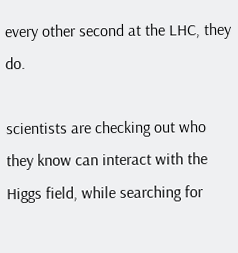every other second at the LHC, they do.

scientists are checking out who they know can interact with the Higgs field, while searching for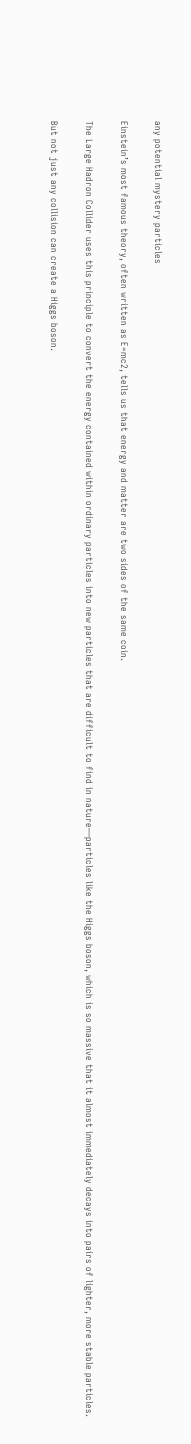any potential mystery particles

Einstein’s most famous theory, often written as E=mc2, tells us that energy and matter are two sides of the same coin.

The Large Hadron Collider uses this principle to convert the energy contained within ordinary particles into new particles that are difficult to find in nature—particles like the Higgs boson, which is so massive that it almost immediately decays into pairs of lighter, more stable particles.

But not just any collision can create a Higgs boson.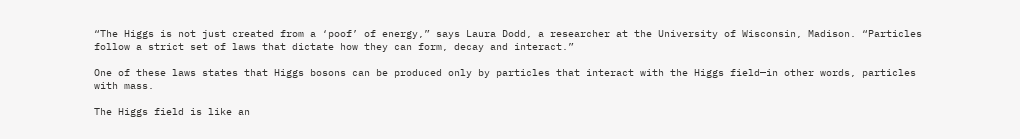“The Higgs is not just created from a ‘poof’ of energy,” says Laura Dodd, a researcher at the University of Wisconsin, Madison. “Particles follow a strict set of laws that dictate how they can form, decay and interact.”

One of these laws states that Higgs bosons can be produced only by particles that interact with the Higgs field—in other words, particles with mass.

The Higgs field is like an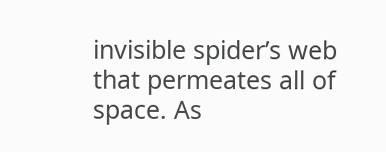invisible spider’s web that permeates all of space. As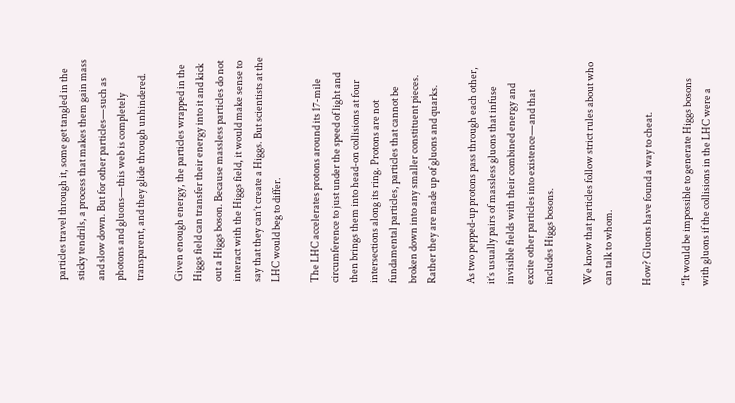particles travel through it, some get tangled in the sticky tendrils, a process that makes them gain mass and slow down. But for other particles—such as photons and gluons—this web is completely transparent, and they glide through unhindered.

Given enough energy, the particles wrapped in the Higgs field can transfer their energy into it and kick out a Higgs boson. Because massless particles do not interact with the Higgs field, it would make sense to say that they can’t create a Higgs. But scientists at the LHC would beg to differ.

The LHC accelerates protons around its 17-mile circumference to just under the speed of light and then brings them into head-on collisions at four intersections along its ring. Protons are not fundamental particles, particles that cannot be broken down into any smaller constituent pieces. Rather they are made up of gluons and quarks.

As two pepped-up protons pass through each other, it’s usually pairs of massless gluons that infuse invisible fields with their combined energy and excite other particles into existence—and that includes Higgs bosons.

We know that particles follow strict rules about who can talk to whom.

How? Gluons have found a way to cheat.

“It would be impossible to generate Higgs bosons with gluons if the collisions in the LHC were a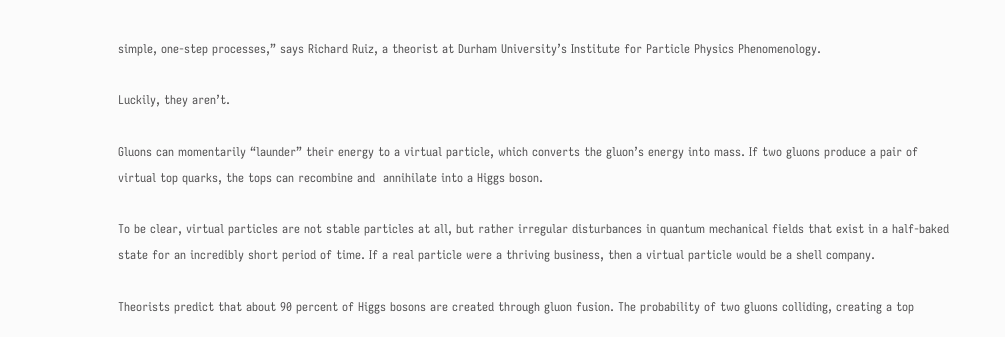simple, one-step processes,” says Richard Ruiz, a theorist at Durham University’s Institute for Particle Physics Phenomenology.

Luckily, they aren’t.

Gluons can momentarily “launder” their energy to a virtual particle, which converts the gluon’s energy into mass. If two gluons produce a pair of virtual top quarks, the tops can recombine and  annihilate into a Higgs boson.

To be clear, virtual particles are not stable particles at all, but rather irregular disturbances in quantum mechanical fields that exist in a half-baked state for an incredibly short period of time. If a real particle were a thriving business, then a virtual particle would be a shell company.

Theorists predict that about 90 percent of Higgs bosons are created through gluon fusion. The probability of two gluons colliding, creating a top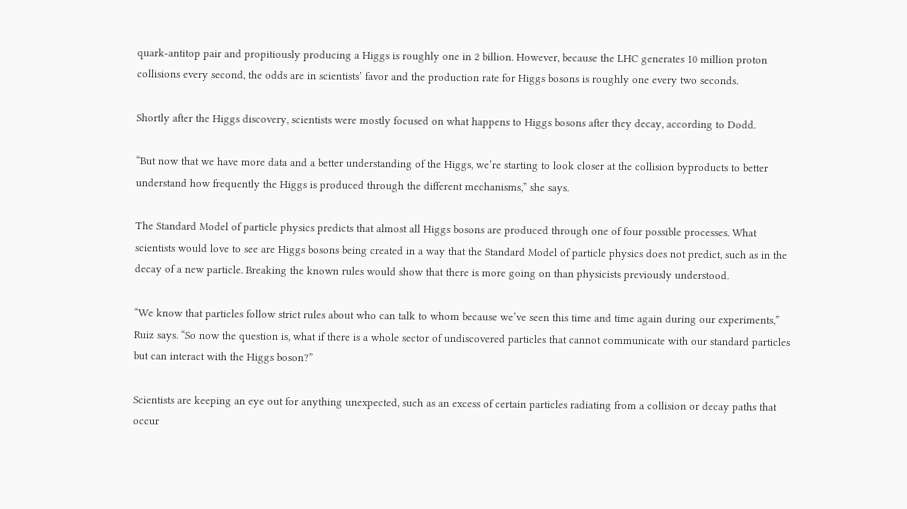quark-antitop pair and propitiously producing a Higgs is roughly one in 2 billion. However, because the LHC generates 10 million proton collisions every second, the odds are in scientists’ favor and the production rate for Higgs bosons is roughly one every two seconds.

Shortly after the Higgs discovery, scientists were mostly focused on what happens to Higgs bosons after they decay, according to Dodd.

“But now that we have more data and a better understanding of the Higgs, we’re starting to look closer at the collision byproducts to better understand how frequently the Higgs is produced through the different mechanisms,” she says.

The Standard Model of particle physics predicts that almost all Higgs bosons are produced through one of four possible processes. What scientists would love to see are Higgs bosons being created in a way that the Standard Model of particle physics does not predict, such as in the decay of a new particle. Breaking the known rules would show that there is more going on than physicists previously understood.

“We know that particles follow strict rules about who can talk to whom because we’ve seen this time and time again during our experiments,” Ruiz says. “So now the question is, what if there is a whole sector of undiscovered particles that cannot communicate with our standard particles but can interact with the Higgs boson?”

Scientists are keeping an eye out for anything unexpected, such as an excess of certain particles radiating from a collision or decay paths that occur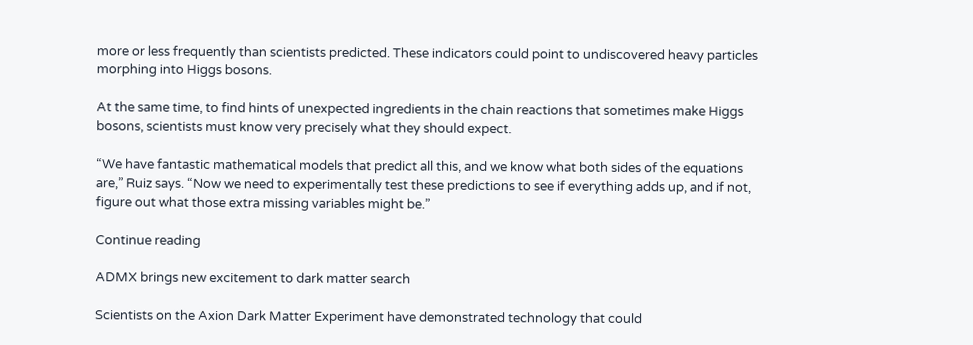more or less frequently than scientists predicted. These indicators could point to undiscovered heavy particles morphing into Higgs bosons.

At the same time, to find hints of unexpected ingredients in the chain reactions that sometimes make Higgs bosons, scientists must know very precisely what they should expect.

“We have fantastic mathematical models that predict all this, and we know what both sides of the equations are,” Ruiz says. “Now we need to experimentally test these predictions to see if everything adds up, and if not, figure out what those extra missing variables might be.”

Continue reading

ADMX brings new excitement to dark matter search

Scientists on the Axion Dark Matter Experiment have demonstrated technology that could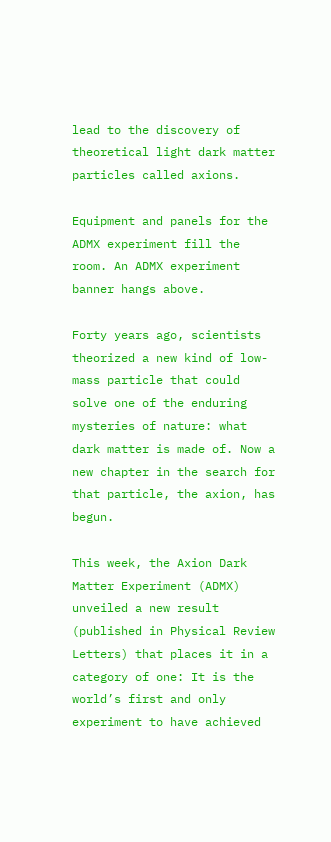lead to the discovery of theoretical light dark matter particles called axions.

Equipment and panels for the ADMX experiment fill the room. An ADMX experiment banner hangs above.

Forty years ago, scientists theorized a new kind of low-mass particle that could solve one of the enduring mysteries of nature: what dark matter is made of. Now a new chapter in the search for that particle, the axion, has begun.

This week, the Axion Dark Matter Experiment (ADMX) unveiled a new result (published in Physical Review Letters) that places it in a category of one: It is the world’s first and only experiment to have achieved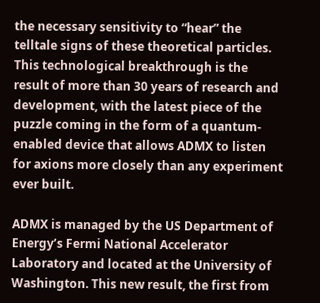the necessary sensitivity to “hear” the telltale signs of these theoretical particles. This technological breakthrough is the result of more than 30 years of research and development, with the latest piece of the puzzle coming in the form of a quantum-enabled device that allows ADMX to listen for axions more closely than any experiment ever built.

ADMX is managed by the US Department of Energy’s Fermi National Accelerator Laboratory and located at the University of Washington. This new result, the first from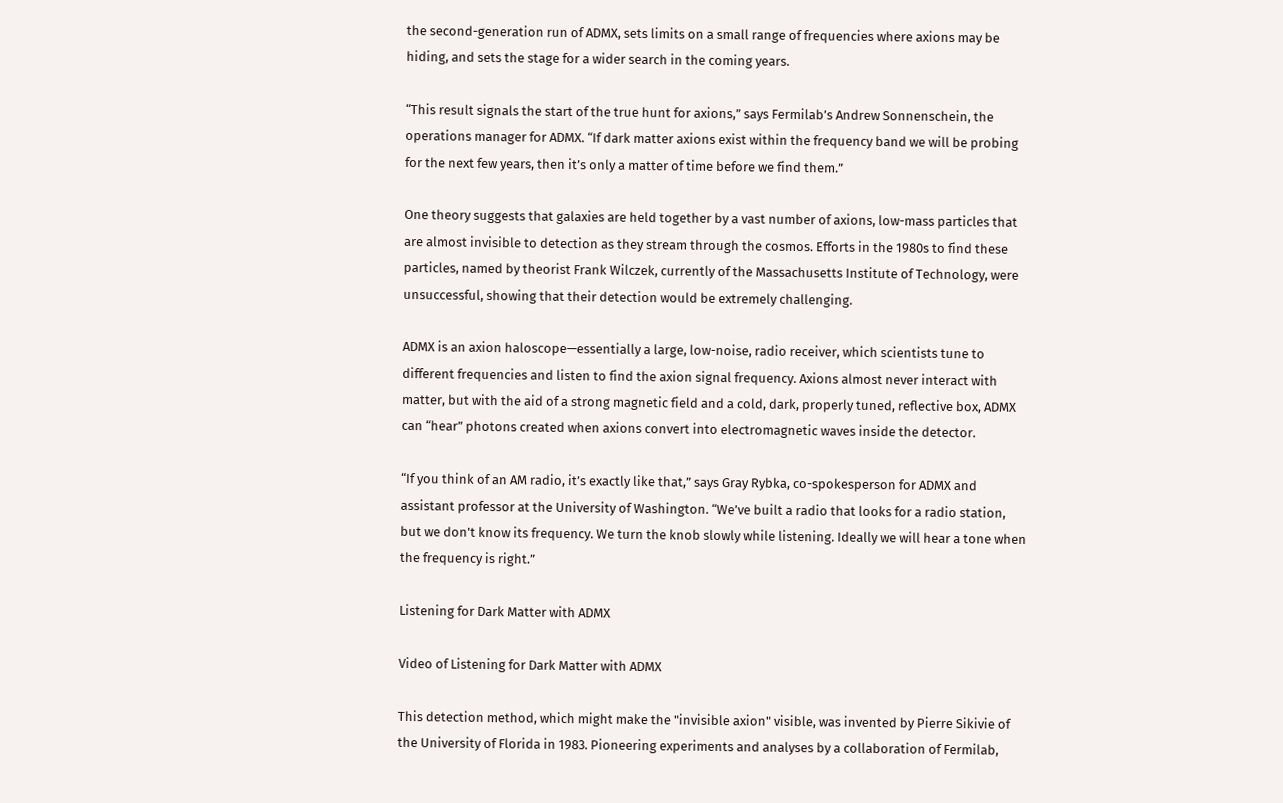the second-generation run of ADMX, sets limits on a small range of frequencies where axions may be hiding, and sets the stage for a wider search in the coming years.

“This result signals the start of the true hunt for axions,” says Fermilab’s Andrew Sonnenschein, the operations manager for ADMX. “If dark matter axions exist within the frequency band we will be probing for the next few years, then it’s only a matter of time before we find them.”

One theory suggests that galaxies are held together by a vast number of axions, low-mass particles that are almost invisible to detection as they stream through the cosmos. Efforts in the 1980s to find these particles, named by theorist Frank Wilczek, currently of the Massachusetts Institute of Technology, were unsuccessful, showing that their detection would be extremely challenging.

ADMX is an axion haloscope—essentially a large, low-noise, radio receiver, which scientists tune to different frequencies and listen to find the axion signal frequency. Axions almost never interact with matter, but with the aid of a strong magnetic field and a cold, dark, properly tuned, reflective box, ADMX can “hear” photons created when axions convert into electromagnetic waves inside the detector.

“If you think of an AM radio, it’s exactly like that,” says Gray Rybka, co-spokesperson for ADMX and assistant professor at the University of Washington. “We’ve built a radio that looks for a radio station, but we don't know its frequency. We turn the knob slowly while listening. Ideally we will hear a tone when the frequency is right.”

Listening for Dark Matter with ADMX

Video of Listening for Dark Matter with ADMX

This detection method, which might make the "invisible axion" visible, was invented by Pierre Sikivie of the University of Florida in 1983. Pioneering experiments and analyses by a collaboration of Fermilab,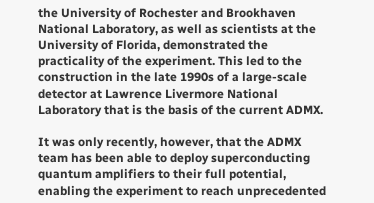the University of Rochester and Brookhaven National Laboratory, as well as scientists at the University of Florida, demonstrated the practicality of the experiment. This led to the construction in the late 1990s of a large-scale detector at Lawrence Livermore National Laboratory that is the basis of the current ADMX.

It was only recently, however, that the ADMX team has been able to deploy superconducting quantum amplifiers to their full potential, enabling the experiment to reach unprecedented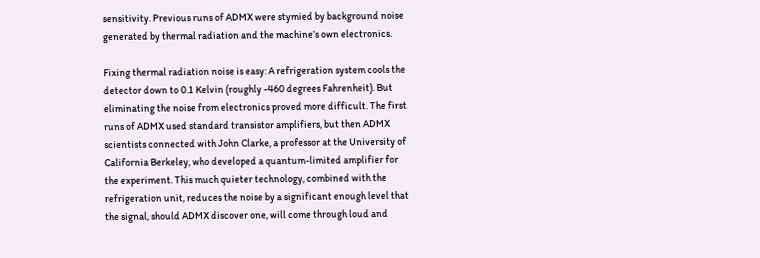sensitivity. Previous runs of ADMX were stymied by background noise generated by thermal radiation and the machine’s own electronics.

Fixing thermal radiation noise is easy: A refrigeration system cools the detector down to 0.1 Kelvin (roughly -460 degrees Fahrenheit). But eliminating the noise from electronics proved more difficult. The first runs of ADMX used standard transistor amplifiers, but then ADMX scientists connected with John Clarke, a professor at the University of California Berkeley, who developed a quantum-limited amplifier for the experiment. This much quieter technology, combined with the refrigeration unit, reduces the noise by a significant enough level that the signal, should ADMX discover one, will come through loud and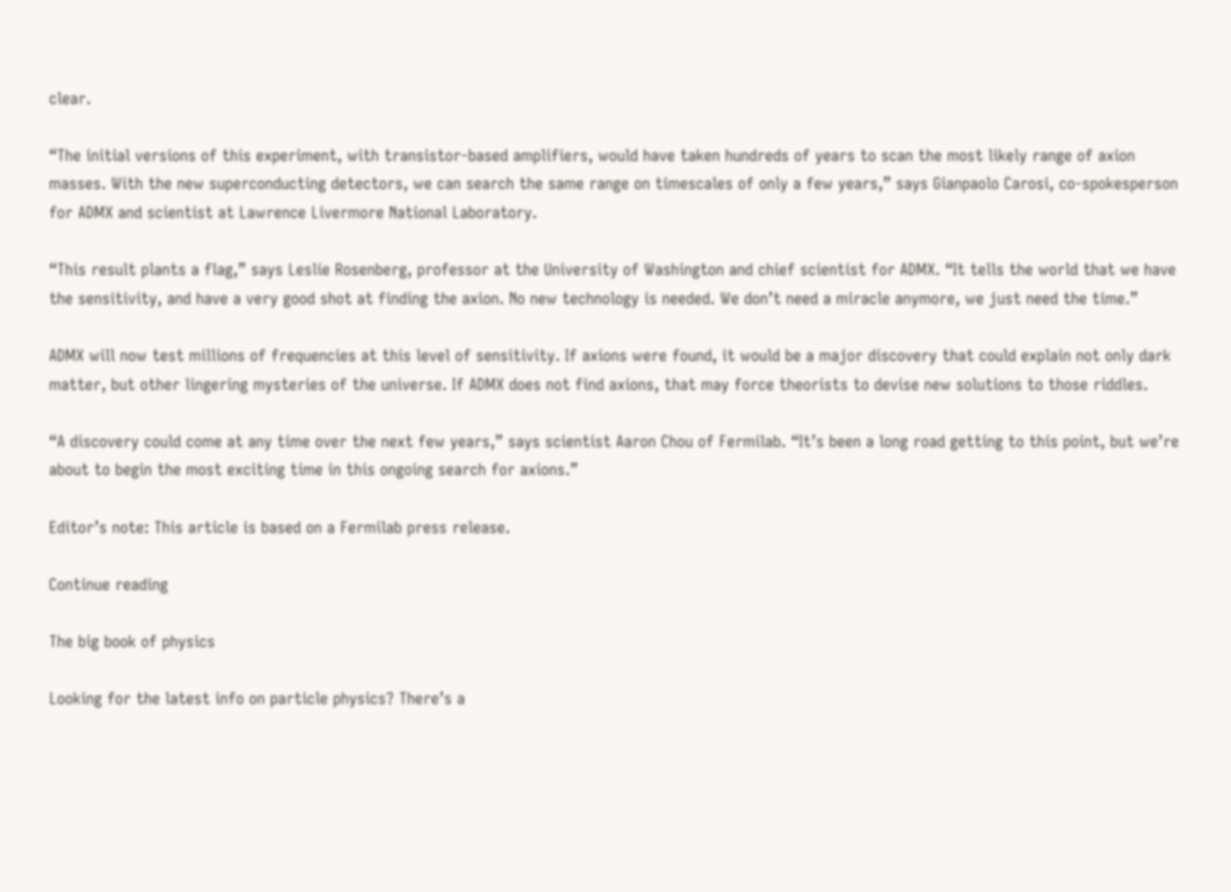clear.

“The initial versions of this experiment, with transistor-based amplifiers, would have taken hundreds of years to scan the most likely range of axion masses. With the new superconducting detectors, we can search the same range on timescales of only a few years,” says Gianpaolo Carosi, co-spokesperson for ADMX and scientist at Lawrence Livermore National Laboratory.

“This result plants a flag,” says Leslie Rosenberg, professor at the University of Washington and chief scientist for ADMX. “It tells the world that we have the sensitivity, and have a very good shot at finding the axion. No new technology is needed. We don’t need a miracle anymore, we just need the time.”

ADMX will now test millions of frequencies at this level of sensitivity. If axions were found, it would be a major discovery that could explain not only dark matter, but other lingering mysteries of the universe. If ADMX does not find axions, that may force theorists to devise new solutions to those riddles.

“A discovery could come at any time over the next few years,” says scientist Aaron Chou of Fermilab. “It’s been a long road getting to this point, but we’re about to begin the most exciting time in this ongoing search for axions.”

Editor’s note: This article is based on a Fermilab press release.

Continue reading

The big book of physics

Looking for the latest info on particle physics? There’s a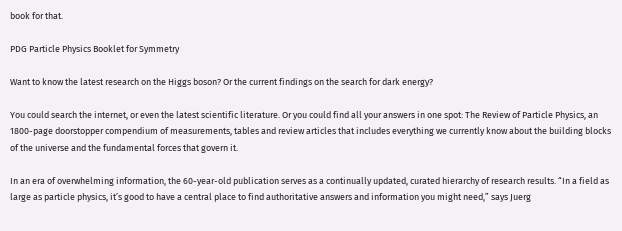book for that.

PDG Particle Physics Booklet for Symmetry

Want to know the latest research on the Higgs boson? Or the current findings on the search for dark energy?

You could search the internet, or even the latest scientific literature. Or you could find all your answers in one spot: The Review of Particle Physics, an 1800-page doorstopper compendium of measurements, tables and review articles that includes everything we currently know about the building blocks of the universe and the fundamental forces that govern it.

In an era of overwhelming information, the 60-year-old publication serves as a continually updated, curated hierarchy of research results. “In a field as large as particle physics, it’s good to have a central place to find authoritative answers and information you might need,” says Juerg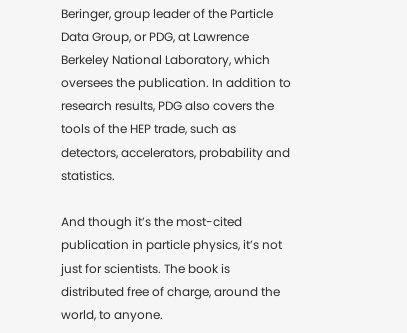Beringer, group leader of the Particle Data Group, or PDG, at Lawrence Berkeley National Laboratory, which oversees the publication. In addition to research results, PDG also covers the tools of the HEP trade, such as detectors, accelerators, probability and statistics.

And though it’s the most-cited publication in particle physics, it’s not just for scientists. The book is distributed free of charge, around the world, to anyone.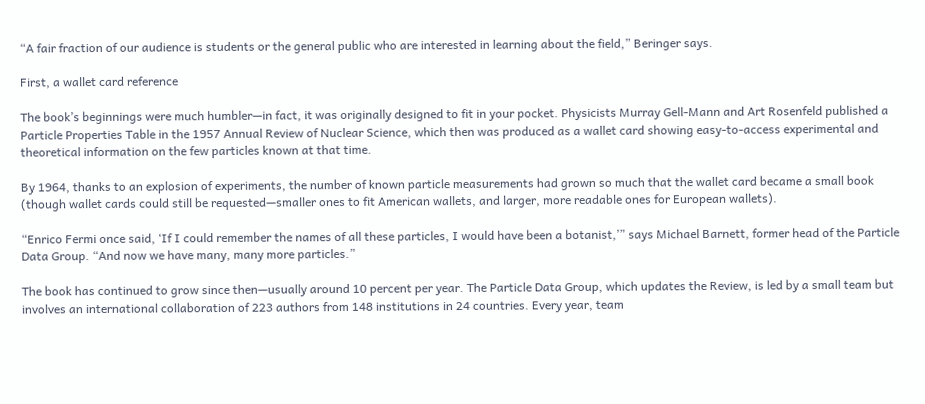“A fair fraction of our audience is students or the general public who are interested in learning about the field,” Beringer says.

First, a wallet card reference

The book’s beginnings were much humbler—in fact, it was originally designed to fit in your pocket. Physicists Murray Gell-Mann and Art Rosenfeld published a Particle Properties Table in the 1957 Annual Review of Nuclear Science, which then was produced as a wallet card showing easy-to-access experimental and theoretical information on the few particles known at that time.

By 1964, thanks to an explosion of experiments, the number of known particle measurements had grown so much that the wallet card became a small book (though wallet cards could still be requested—smaller ones to fit American wallets, and larger, more readable ones for European wallets).

“Enrico Fermi once said, ‘If I could remember the names of all these particles, I would have been a botanist,’” says Michael Barnett, former head of the Particle Data Group. “And now we have many, many more particles.”

The book has continued to grow since then—usually around 10 percent per year. The Particle Data Group, which updates the Review, is led by a small team but involves an international collaboration of 223 authors from 148 institutions in 24 countries. Every year, team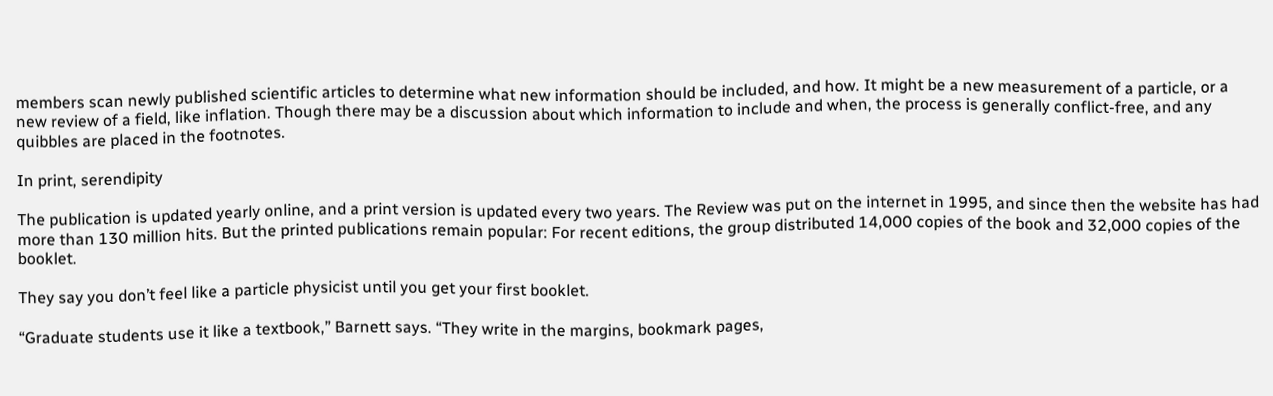members scan newly published scientific articles to determine what new information should be included, and how. It might be a new measurement of a particle, or a new review of a field, like inflation. Though there may be a discussion about which information to include and when, the process is generally conflict-free, and any quibbles are placed in the footnotes.

In print, serendipity

The publication is updated yearly online, and a print version is updated every two years. The Review was put on the internet in 1995, and since then the website has had more than 130 million hits. But the printed publications remain popular: For recent editions, the group distributed 14,000 copies of the book and 32,000 copies of the booklet.

They say you don’t feel like a particle physicist until you get your first booklet.

“Graduate students use it like a textbook,” Barnett says. “They write in the margins, bookmark pages,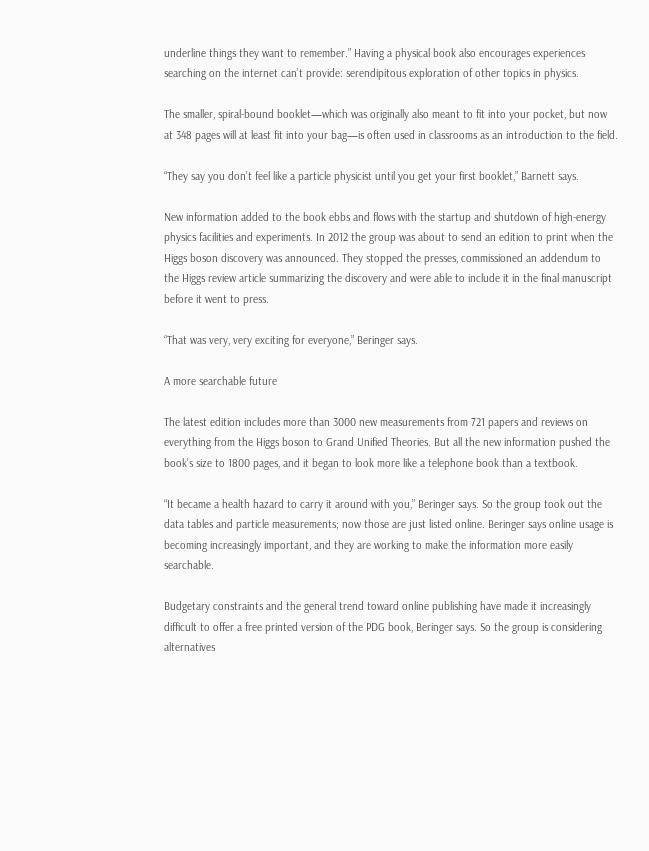underline things they want to remember.” Having a physical book also encourages experiences searching on the internet can’t provide: serendipitous exploration of other topics in physics.

The smaller, spiral-bound booklet—which was originally also meant to fit into your pocket, but now at 348 pages will at least fit into your bag—is often used in classrooms as an introduction to the field.

“They say you don’t feel like a particle physicist until you get your first booklet,” Barnett says.

New information added to the book ebbs and flows with the startup and shutdown of high-energy physics facilities and experiments. In 2012 the group was about to send an edition to print when the Higgs boson discovery was announced. They stopped the presses, commissioned an addendum to the Higgs review article summarizing the discovery and were able to include it in the final manuscript before it went to press.

“That was very, very exciting for everyone,” Beringer says.

A more searchable future

The latest edition includes more than 3000 new measurements from 721 papers and reviews on everything from the Higgs boson to Grand Unified Theories. But all the new information pushed the book’s size to 1800 pages, and it began to look more like a telephone book than a textbook.

“It became a health hazard to carry it around with you,” Beringer says. So the group took out the data tables and particle measurements; now those are just listed online. Beringer says online usage is becoming increasingly important, and they are working to make the information more easily searchable.

Budgetary constraints and the general trend toward online publishing have made it increasingly difficult to offer a free printed version of the PDG book, Beringer says. So the group is considering alternatives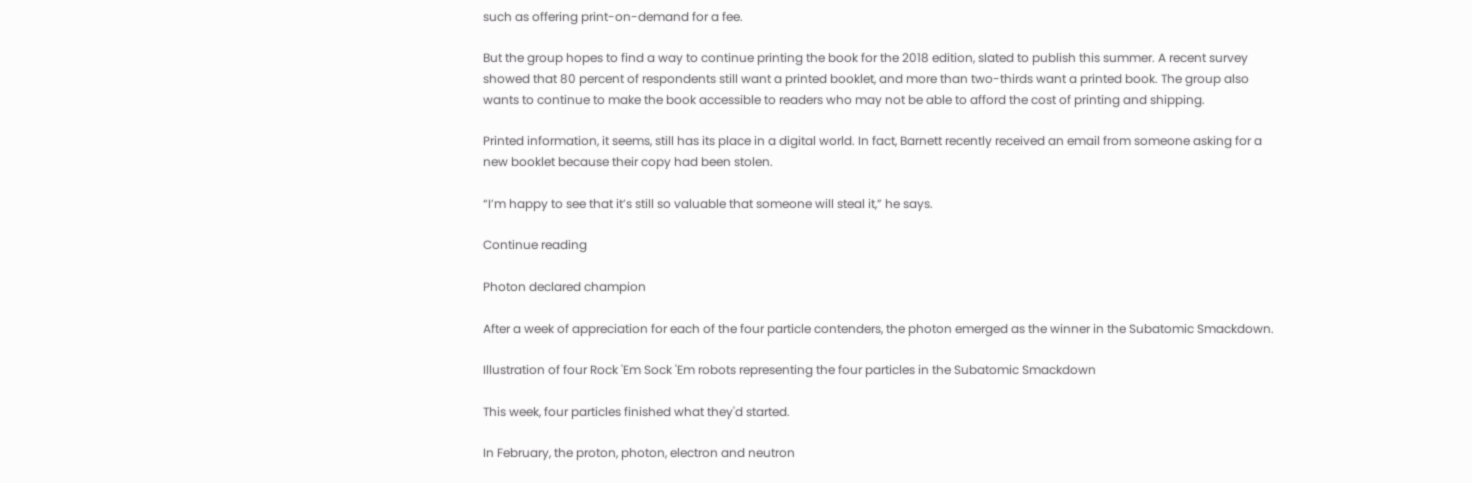such as offering print-on-demand for a fee.

But the group hopes to find a way to continue printing the book for the 2018 edition, slated to publish this summer. A recent survey showed that 80 percent of respondents still want a printed booklet, and more than two-thirds want a printed book. The group also wants to continue to make the book accessible to readers who may not be able to afford the cost of printing and shipping.

Printed information, it seems, still has its place in a digital world. In fact, Barnett recently received an email from someone asking for a new booklet because their copy had been stolen.

“I’m happy to see that it’s still so valuable that someone will steal it,” he says.

Continue reading

Photon declared champion

After a week of appreciation for each of the four particle contenders, the photon emerged as the winner in the Subatomic Smackdown.

Illustration of four Rock 'Em Sock 'Em robots representing the four particles in the Subatomic Smackdown

This week, four particles finished what they'd started.

In February, the proton, photon, electron and neutron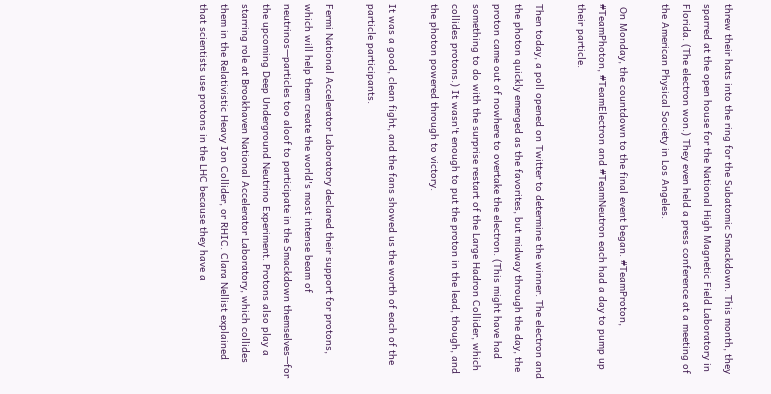threw their hats into the ring for the Subatomic Smackdown. This month, they sparred at the open house for the National High Magnetic Field Laboratory in Florida. (The electron won.) They even held a press conference at a meeting of the American Physical Society in Los Angeles.

 On Monday, the countdown to the final event began. #TeamProton, #TeamPhoton, #TeamElectron and #TeamNeutron each had a day to pump up their particle.

Then today, a poll opened on Twitter to determine the winner. The electron and the photon quickly emerged as the favorites, but midway through the day, the proton came out of nowhere to overtake the electron. (This might have had something to do with the surprise restart of the Large Hadron Collider, which collides protons.) It wasn't enough to put the proton in the lead, though, and the photon powered through to victory.

It was a good, clean fight, and the fans showed us the worth of each of the particle participants.

Fermi National Accelerator Laboratory declared their support for protons, which will help them create the world's most intense beam of neutrinos—particles too aloof to participate in the Smackdown themselves—for the upcoming Deep Underground Neutrino Experiment. Protons also play a starring role at Brookhaven National Accelerator Laboratory, which collides them in the Relativistic Heavy Ion Collider, or RHIC. Clara Nellist explained that scientists use protons in the LHC because they have a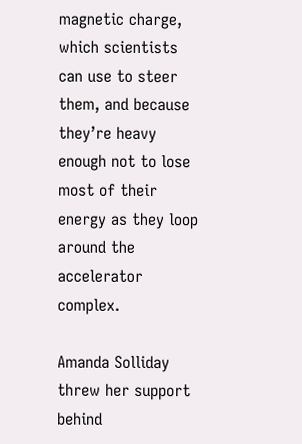magnetic charge, which scientists can use to steer them, and because they’re heavy enough not to lose most of their energy as they loop around the accelerator complex.

Amanda Solliday threw her support behind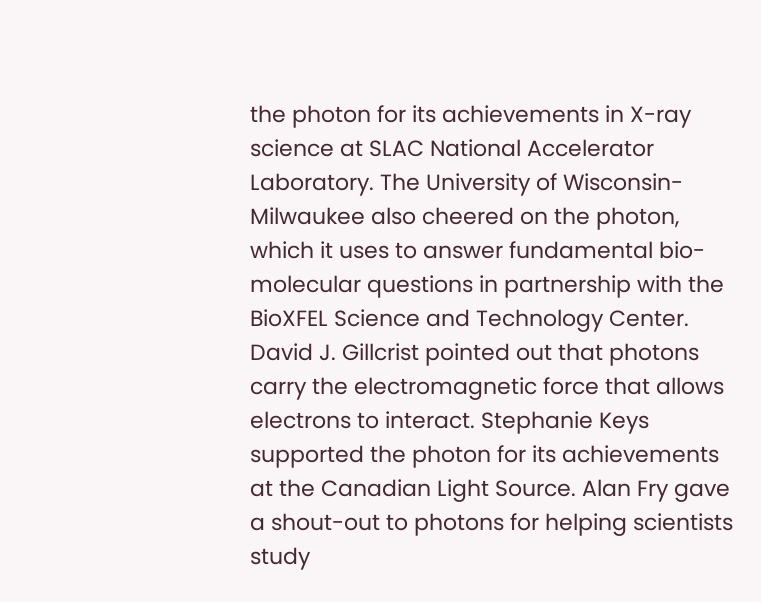the photon for its achievements in X-ray science at SLAC National Accelerator Laboratory. The University of Wisconsin-Milwaukee also cheered on the photon, which it uses to answer fundamental bio-molecular questions in partnership with the BioXFEL Science and Technology Center. David J. Gillcrist pointed out that photons carry the electromagnetic force that allows electrons to interact. Stephanie Keys supported the photon for its achievements at the Canadian Light Source. Alan Fry gave a shout-out to photons for helping scientists study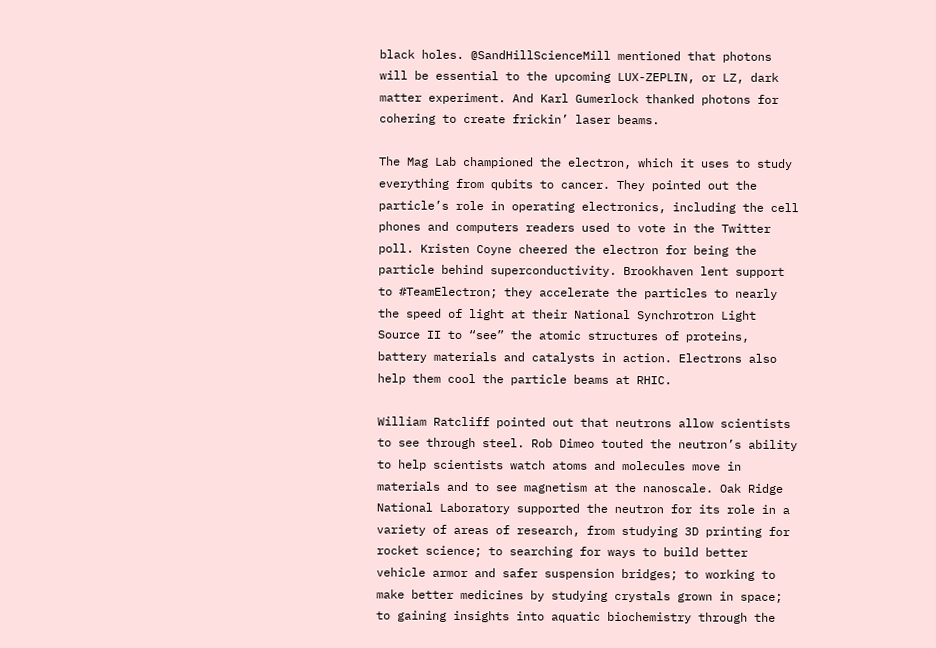black holes. @SandHillScienceMill mentioned that photons will be essential to the upcoming LUX-ZEPLIN, or LZ, dark matter experiment. And Karl Gumerlock thanked photons for cohering to create frickin’ laser beams.

The Mag Lab championed the electron, which it uses to study everything from qubits to cancer. They pointed out the particle’s role in operating electronics, including the cell phones and computers readers used to vote in the Twitter poll. Kristen Coyne cheered the electron for being the particle behind superconductivity. Brookhaven lent support to #TeamElectron; they accelerate the particles to nearly the speed of light at their National Synchrotron Light Source II to “see” the atomic structures of proteins, battery materials and catalysts in action. Electrons also help them cool the particle beams at RHIC.

William Ratcliff pointed out that neutrons allow scientists to see through steel. Rob Dimeo touted the neutron’s ability to help scientists watch atoms and molecules move in materials and to see magnetism at the nanoscale. Oak Ridge National Laboratory supported the neutron for its role in a variety of areas of research, from studying 3D printing for rocket science; to searching for ways to build better vehicle armor and safer suspension bridges; to working to make better medicines by studying crystals grown in space; to gaining insights into aquatic biochemistry through the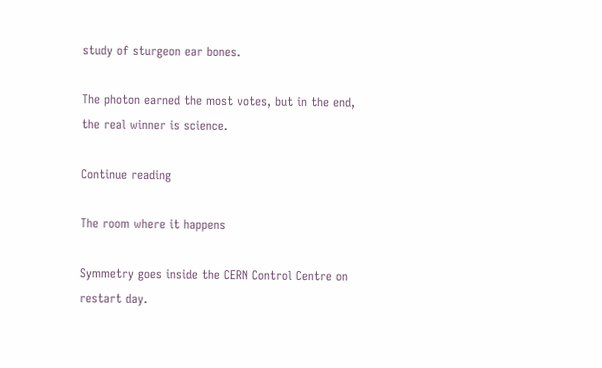study of sturgeon ear bones.

The photon earned the most votes, but in the end, the real winner is science.

Continue reading

The room where it happens

Symmetry goes inside the CERN Control Centre on restart day.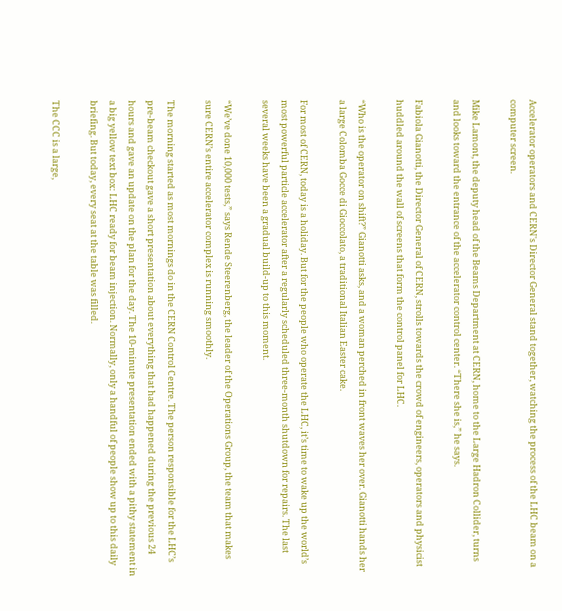Accelerator operators and CERN's Director General stand together, watching the process of the LHC beam on a computer screen.

Mike Lamont, the deputy head of the Beams Department at CERN, home to the Large Hadron Collider, turns and looks toward the entrance of the accelerator control center. “There she is,” he says.

Fabiola Gianotti, the Director General of CERN, strolls towards the crowd of engineers, operators and physicist huddled around the wall of screens that form the control panel for LHC.

“Who is the operator on shift?” Gianotti asks, and a woman perched in front waves her over. Gianotti hands her a large Colomba Gocce di Gioccolato, a traditional Italian Easter cake.

For most of CERN, today is a holiday. But for the people who operate the LHC, it’s time to wake up the world’s most powerful particle accelerator after a regularly scheduled three-month shutdown for repairs. The last several weeks have been a gradual build-up to this moment.

“We’ve done 10,000 tests,” says Rende Steerenberg, the leader of the Operations Group, the team that makes sure CERN’s entire accelerator complex is running smoothly.

The morning started as most mornings do in the CERN Control Centre. The person responsible for the LHC’s pre-beam checkout gave a short presentation about everything that had happened during the previous 24 hours and gave an update on the plan for the day. The 10-minute presentation ended with a pithy statement in a big yellow text box: LHC ready for beam injection. Normally, only a handful of people show up to this daily briefing. But today, every seat at the table was filled.

The CCC is a large,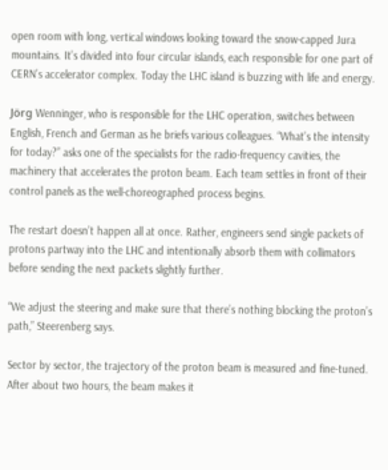open room with long, vertical windows looking toward the snow-capped Jura mountains. It’s divided into four circular islands, each responsible for one part of CERN’s accelerator complex. Today the LHC island is buzzing with life and energy.

Jörg Wenninger, who is responsible for the LHC operation, switches between English, French and German as he briefs various colleagues. “What’s the intensity for today?” asks one of the specialists for the radio-frequency cavities, the machinery that accelerates the proton beam. Each team settles in front of their control panels as the well-choreographed process begins.

The restart doesn’t happen all at once. Rather, engineers send single packets of protons partway into the LHC and intentionally absorb them with collimators before sending the next packets slightly further.

“We adjust the steering and make sure that there’s nothing blocking the proton’s path,” Steerenberg says.

Sector by sector, the trajectory of the proton beam is measured and fine-tuned. After about two hours, the beam makes it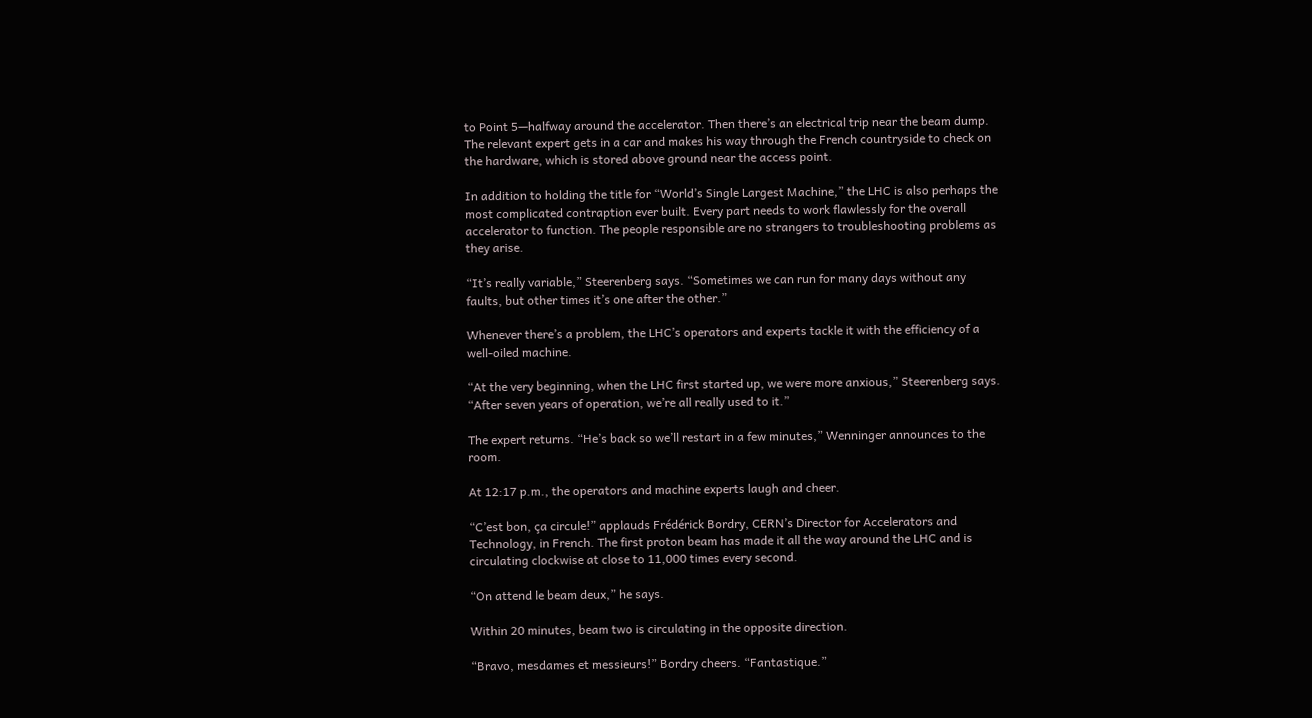to Point 5—halfway around the accelerator. Then there’s an electrical trip near the beam dump. The relevant expert gets in a car and makes his way through the French countryside to check on the hardware, which is stored above ground near the access point.

In addition to holding the title for “World’s Single Largest Machine,” the LHC is also perhaps the most complicated contraption ever built. Every part needs to work flawlessly for the overall accelerator to function. The people responsible are no strangers to troubleshooting problems as they arise.

“It’s really variable,” Steerenberg says. “Sometimes we can run for many days without any faults, but other times it’s one after the other.”

Whenever there’s a problem, the LHC’s operators and experts tackle it with the efficiency of a well-oiled machine.

“At the very beginning, when the LHC first started up, we were more anxious,” Steerenberg says. “After seven years of operation, we’re all really used to it.”

The expert returns. “He’s back so we’ll restart in a few minutes,” Wenninger announces to the room.

At 12:17 p.m., the operators and machine experts laugh and cheer.

“C’est bon, ça circule!” applauds Frédérick Bordry, CERN’s Director for Accelerators and Technology, in French. The first proton beam has made it all the way around the LHC and is circulating clockwise at close to 11,000 times every second.

“On attend le beam deux,” he says.

Within 20 minutes, beam two is circulating in the opposite direction.

“Bravo, mesdames et messieurs!” Bordry cheers. “Fantastique.”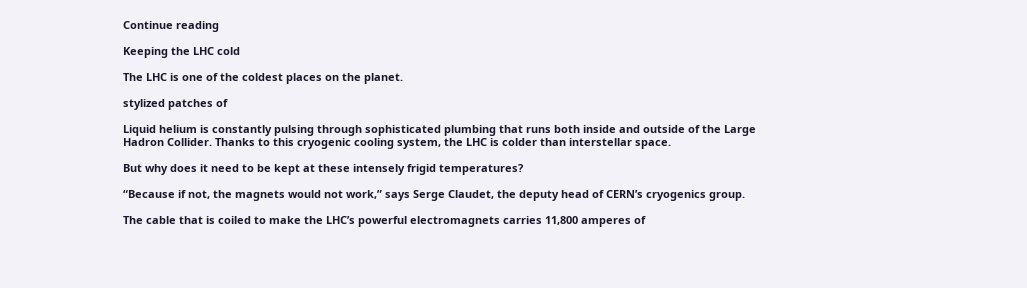Continue reading

Keeping the LHC cold

The LHC is one of the coldest places on the planet.

stylized patches of

Liquid helium is constantly pulsing through sophisticated plumbing that runs both inside and outside of the Large Hadron Collider. Thanks to this cryogenic cooling system, the LHC is colder than interstellar space.

But why does it need to be kept at these intensely frigid temperatures?

“Because if not, the magnets would not work,” says Serge Claudet, the deputy head of CERN’s cryogenics group.

The cable that is coiled to make the LHC’s powerful electromagnets carries 11,800 amperes of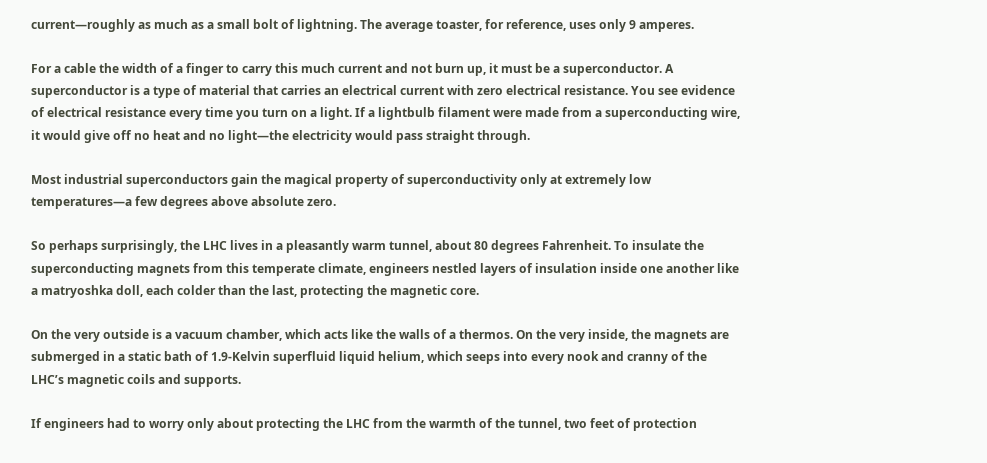current—roughly as much as a small bolt of lightning. The average toaster, for reference, uses only 9 amperes.

For a cable the width of a finger to carry this much current and not burn up, it must be a superconductor. A superconductor is a type of material that carries an electrical current with zero electrical resistance. You see evidence of electrical resistance every time you turn on a light. If a lightbulb filament were made from a superconducting wire, it would give off no heat and no light—the electricity would pass straight through.

Most industrial superconductors gain the magical property of superconductivity only at extremely low temperatures—a few degrees above absolute zero.

So perhaps surprisingly, the LHC lives in a pleasantly warm tunnel, about 80 degrees Fahrenheit. To insulate the superconducting magnets from this temperate climate, engineers nestled layers of insulation inside one another like a matryoshka doll, each colder than the last, protecting the magnetic core.

On the very outside is a vacuum chamber, which acts like the walls of a thermos. On the very inside, the magnets are submerged in a static bath of 1.9-Kelvin superfluid liquid helium, which seeps into every nook and cranny of the LHC’s magnetic coils and supports.

If engineers had to worry only about protecting the LHC from the warmth of the tunnel, two feet of protection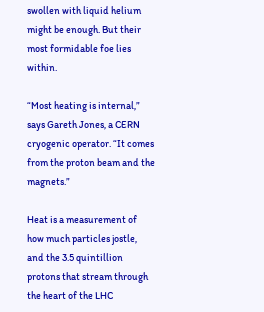swollen with liquid helium might be enough. But their most formidable foe lies within.

“Most heating is internal,” says Gareth Jones, a CERN cryogenic operator. “It comes from the proton beam and the magnets.”

Heat is a measurement of how much particles jostle, and the 3.5 quintillion protons that stream through the heart of the LHC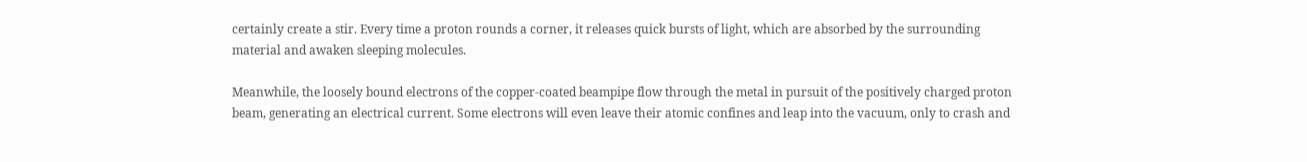certainly create a stir. Every time a proton rounds a corner, it releases quick bursts of light, which are absorbed by the surrounding material and awaken sleeping molecules.

Meanwhile, the loosely bound electrons of the copper-coated beampipe flow through the metal in pursuit of the positively charged proton beam, generating an electrical current. Some electrons will even leave their atomic confines and leap into the vacuum, only to crash and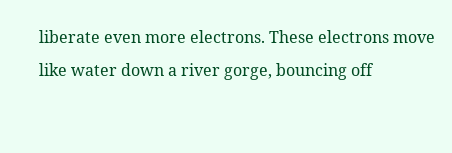liberate even more electrons. These electrons move like water down a river gorge, bouncing off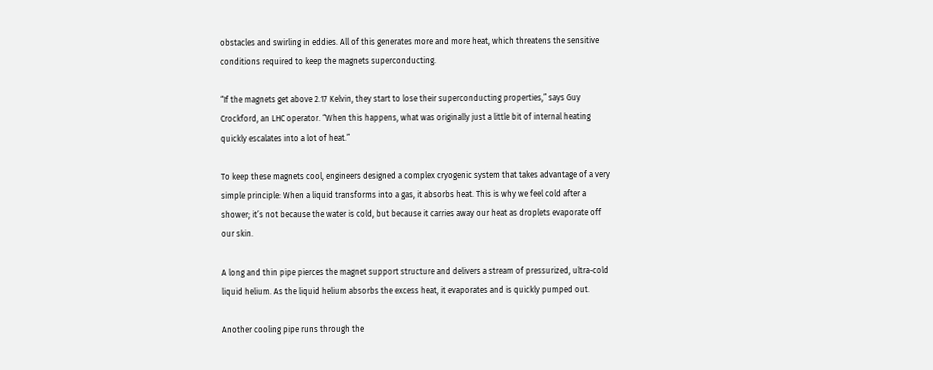obstacles and swirling in eddies. All of this generates more and more heat, which threatens the sensitive conditions required to keep the magnets superconducting.

“If the magnets get above 2.17 Kelvin, they start to lose their superconducting properties,” says Guy Crockford, an LHC operator. “When this happens, what was originally just a little bit of internal heating quickly escalates into a lot of heat.”

To keep these magnets cool, engineers designed a complex cryogenic system that takes advantage of a very simple principle: When a liquid transforms into a gas, it absorbs heat. This is why we feel cold after a shower; it’s not because the water is cold, but because it carries away our heat as droplets evaporate off our skin.

A long and thin pipe pierces the magnet support structure and delivers a stream of pressurized, ultra-cold liquid helium. As the liquid helium absorbs the excess heat, it evaporates and is quickly pumped out.

Another cooling pipe runs through the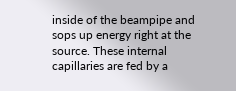inside of the beampipe and sops up energy right at the source. These internal capillaries are fed by a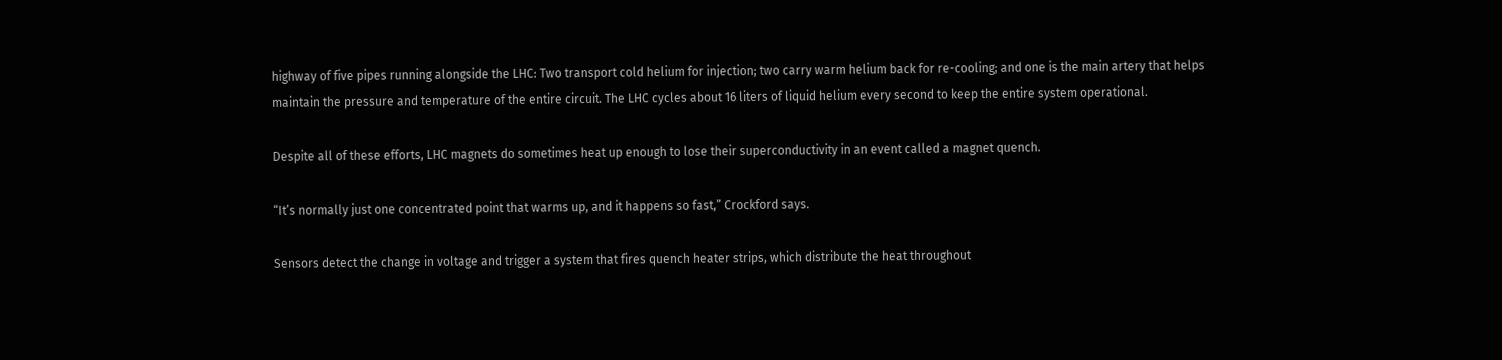highway of five pipes running alongside the LHC: Two transport cold helium for injection; two carry warm helium back for re-cooling; and one is the main artery that helps maintain the pressure and temperature of the entire circuit. The LHC cycles about 16 liters of liquid helium every second to keep the entire system operational.

Despite all of these efforts, LHC magnets do sometimes heat up enough to lose their superconductivity in an event called a magnet quench.

“It’s normally just one concentrated point that warms up, and it happens so fast,” Crockford says.

Sensors detect the change in voltage and trigger a system that fires quench heater strips, which distribute the heat throughout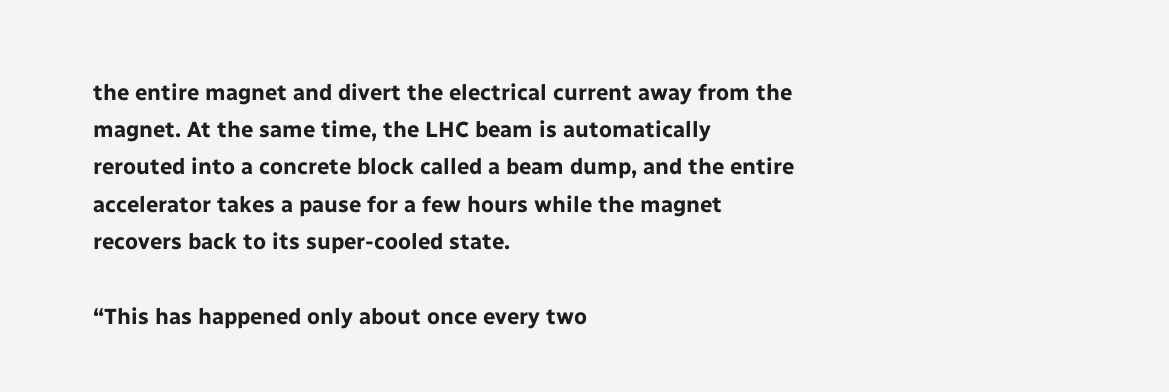the entire magnet and divert the electrical current away from the magnet. At the same time, the LHC beam is automatically rerouted into a concrete block called a beam dump, and the entire accelerator takes a pause for a few hours while the magnet recovers back to its super-cooled state.

“This has happened only about once every two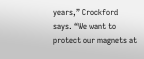years,” Crockford says. “We want to protect our magnets at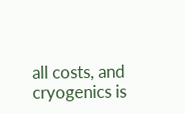all costs, and cryogenics is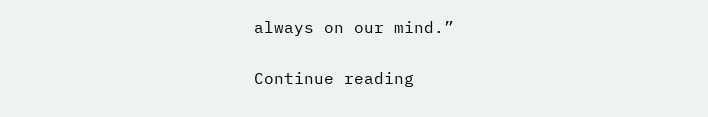always on our mind.”

Continue reading